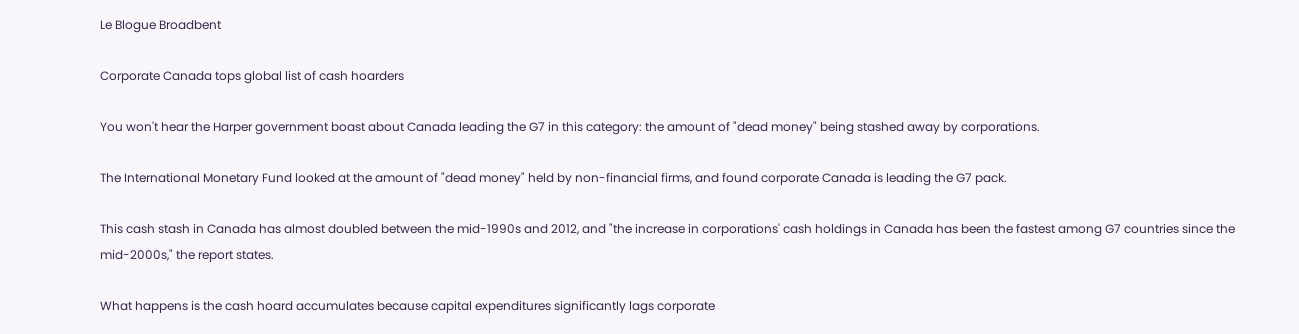Le Blogue Broadbent

Corporate Canada tops global list of cash hoarders

You won't hear the Harper government boast about Canada leading the G7 in this category: the amount of "dead money" being stashed away by corporations.

The International Monetary Fund looked at the amount of "dead money" held by non-financial firms, and found corporate Canada is leading the G7 pack.

This cash stash in Canada has almost doubled between the mid-1990s and 2012, and "the increase in corporations' cash holdings in Canada has been the fastest among G7 countries since the mid-2000s," the report states.

What happens is the cash hoard accumulates because capital expenditures significantly lags corporate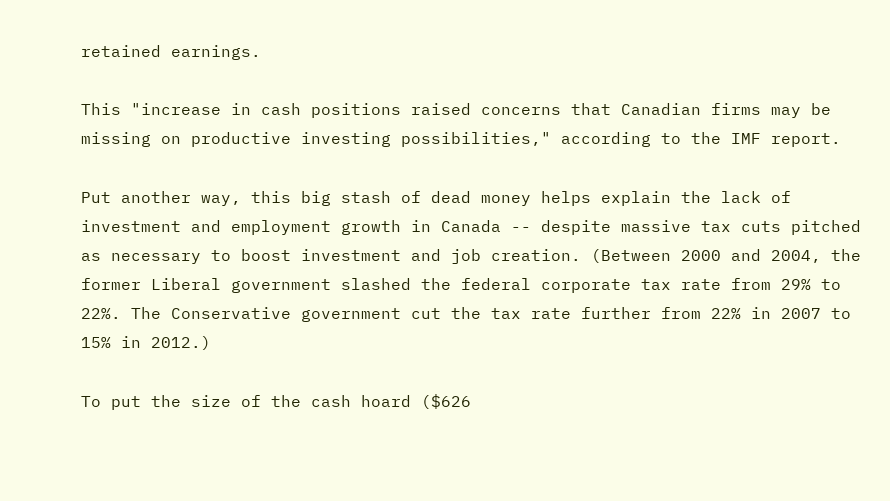retained earnings.

This "increase in cash positions raised concerns that Canadian firms may be missing on productive investing possibilities," according to the IMF report.

Put another way, this big stash of dead money helps explain the lack of investment and employment growth in Canada -- despite massive tax cuts pitched as necessary to boost investment and job creation. (Between 2000 and 2004, the former Liberal government slashed the federal corporate tax rate from 29% to 22%. The Conservative government cut the tax rate further from 22% in 2007 to 15% in 2012.)

To put the size of the cash hoard ($626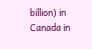billion) in Canada in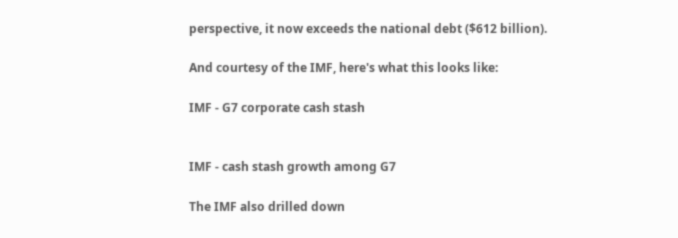perspective, it now exceeds the national debt ($612 billion).

And courtesy of the IMF, here's what this looks like:

IMF - G7 corporate cash stash


IMF - cash stash growth among G7

The IMF also drilled down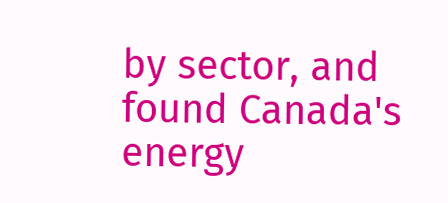by sector, and found Canada's energy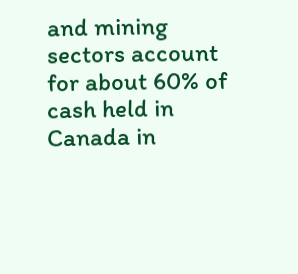and mining sectors account for about 60% of cash held in Canada in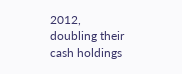2012, doubling their cash holdings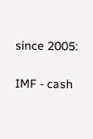since 2005:

IMF - cash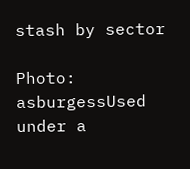stash by sector

Photo: asburgessUsed under a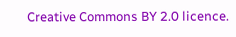Creative Commons BY 2.0 licence.